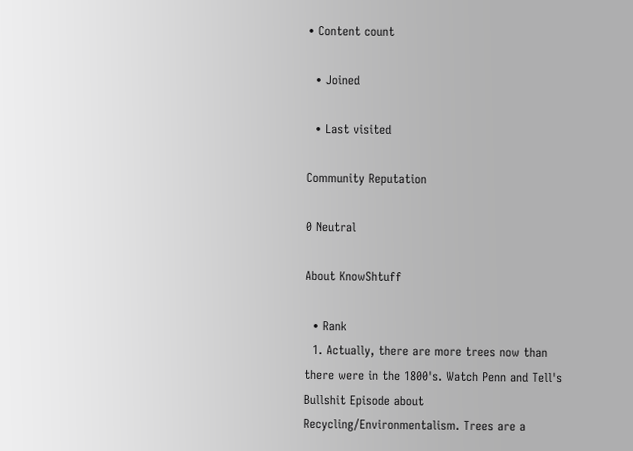• Content count

  • Joined

  • Last visited

Community Reputation

0 Neutral

About KnowShtuff

  • Rank
  1. Actually, there are more trees now than there were in the 1800's. Watch Penn and Tell's Bullshit Episode about Recycling/Environmentalism. Trees are a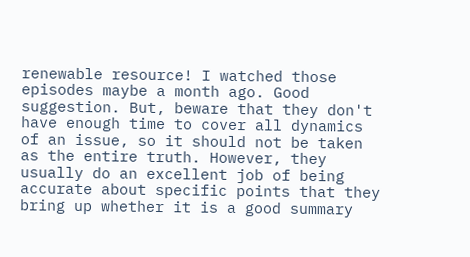renewable resource! I watched those episodes maybe a month ago. Good suggestion. But, beware that they don't have enough time to cover all dynamics of an issue, so it should not be taken as the entire truth. However, they usually do an excellent job of being accurate about specific points that they bring up whether it is a good summary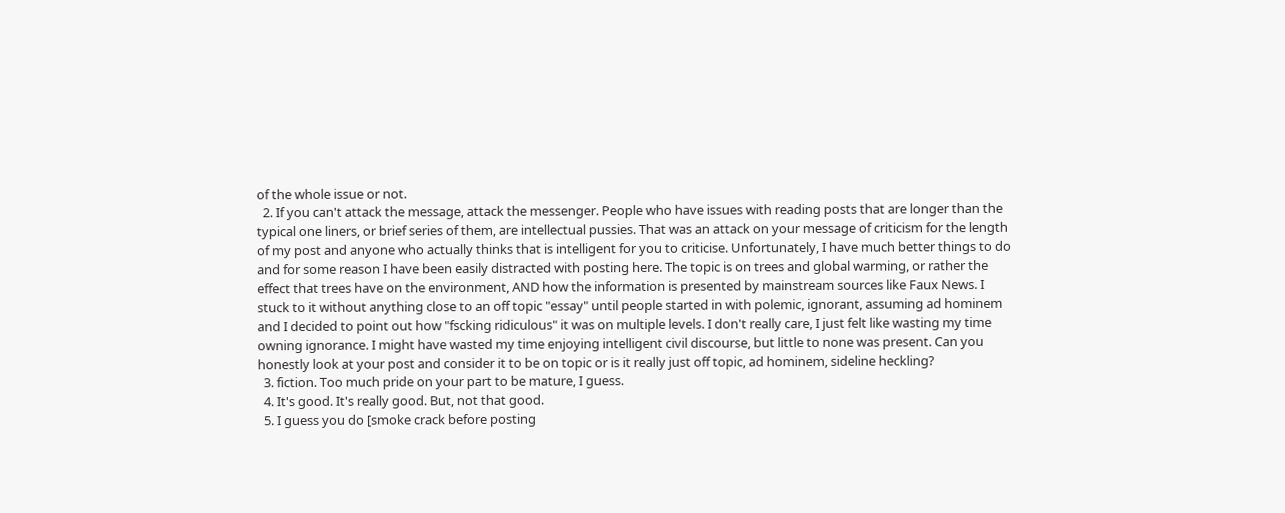of the whole issue or not.
  2. If you can't attack the message, attack the messenger. People who have issues with reading posts that are longer than the typical one liners, or brief series of them, are intellectual pussies. That was an attack on your message of criticism for the length of my post and anyone who actually thinks that is intelligent for you to criticise. Unfortunately, I have much better things to do and for some reason I have been easily distracted with posting here. The topic is on trees and global warming, or rather the effect that trees have on the environment, AND how the information is presented by mainstream sources like Faux News. I stuck to it without anything close to an off topic "essay" until people started in with polemic, ignorant, assuming ad hominem and I decided to point out how "fscking ridiculous" it was on multiple levels. I don't really care, I just felt like wasting my time owning ignorance. I might have wasted my time enjoying intelligent civil discourse, but little to none was present. Can you honestly look at your post and consider it to be on topic or is it really just off topic, ad hominem, sideline heckling?
  3. fiction. Too much pride on your part to be mature, I guess.
  4. It's good. It's really good. But, not that good.
  5. I guess you do [smoke crack before posting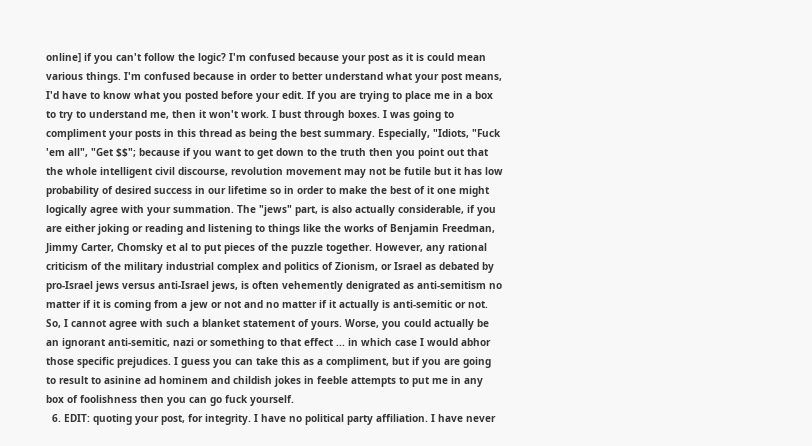online] if you can't follow the logic? I'm confused because your post as it is could mean various things. I'm confused because in order to better understand what your post means, I'd have to know what you posted before your edit. If you are trying to place me in a box to try to understand me, then it won't work. I bust through boxes. I was going to compliment your posts in this thread as being the best summary. Especially, "Idiots, "Fuck 'em all", "Get $$"; because if you want to get down to the truth then you point out that the whole intelligent civil discourse, revolution movement may not be futile but it has low probability of desired success in our lifetime so in order to make the best of it one might logically agree with your summation. The "jews" part, is also actually considerable, if you are either joking or reading and listening to things like the works of Benjamin Freedman, Jimmy Carter, Chomsky et al to put pieces of the puzzle together. However, any rational criticism of the military industrial complex and politics of Zionism, or Israel as debated by pro-Israel jews versus anti-Israel jews, is often vehemently denigrated as anti-semitism no matter if it is coming from a jew or not and no matter if it actually is anti-semitic or not. So, I cannot agree with such a blanket statement of yours. Worse, you could actually be an ignorant anti-semitic, nazi or something to that effect ... in which case I would abhor those specific prejudices. I guess you can take this as a compliment, but if you are going to result to asinine ad hominem and childish jokes in feeble attempts to put me in any box of foolishness then you can go fuck yourself.
  6. EDIT: quoting your post, for integrity. I have no political party affiliation. I have never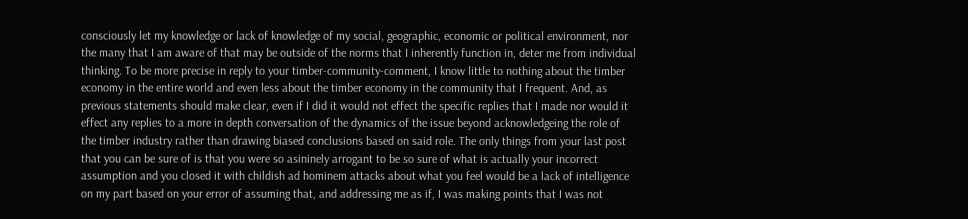consciously let my knowledge or lack of knowledge of my social, geographic, economic or political environment, nor the many that I am aware of that may be outside of the norms that I inherently function in, deter me from individual thinking. To be more precise in reply to your timber-community-comment, I know little to nothing about the timber economy in the entire world and even less about the timber economy in the community that I frequent. And, as previous statements should make clear, even if I did it would not effect the specific replies that I made nor would it effect any replies to a more in depth conversation of the dynamics of the issue beyond acknowledgeing the role of the timber industry rather than drawing biased conclusions based on said role. The only things from your last post that you can be sure of is that you were so asininely arrogant to be so sure of what is actually your incorrect assumption and you closed it with childish ad hominem attacks about what you feel would be a lack of intelligence on my part based on your error of assuming that, and addressing me as if, I was making points that I was not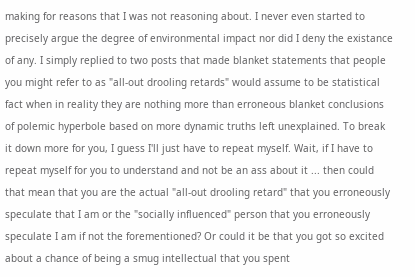making for reasons that I was not reasoning about. I never even started to precisely argue the degree of environmental impact nor did I deny the existance of any. I simply replied to two posts that made blanket statements that people you might refer to as "all-out drooling retards" would assume to be statistical fact when in reality they are nothing more than erroneous blanket conclusions of polemic hyperbole based on more dynamic truths left unexplained. To break it down more for you, I guess I'll just have to repeat myself. Wait, if I have to repeat myself for you to understand and not be an ass about it ... then could that mean that you are the actual "all-out drooling retard" that you erroneously speculate that I am or the "socially influenced" person that you erroneously speculate I am if not the forementioned? Or could it be that you got so excited about a chance of being a smug intellectual that you spent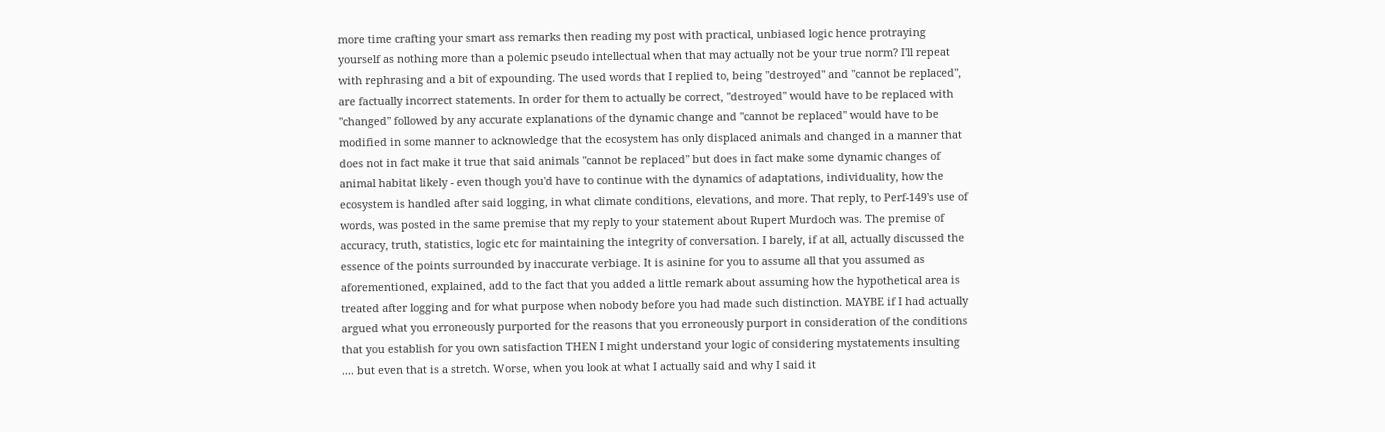more time crafting your smart ass remarks then reading my post with practical, unbiased logic hence protraying yourself as nothing more than a polemic pseudo intellectual when that may actually not be your true norm? I'll repeat with rephrasing and a bit of expounding. The used words that I replied to, being "destroyed" and "cannot be replaced", are factually incorrect statements. In order for them to actually be correct, "destroyed" would have to be replaced with "changed" followed by any accurate explanations of the dynamic change and "cannot be replaced" would have to be modified in some manner to acknowledge that the ecosystem has only displaced animals and changed in a manner that does not in fact make it true that said animals "cannot be replaced" but does in fact make some dynamic changes of animal habitat likely - even though you'd have to continue with the dynamics of adaptations, individuality, how the ecosystem is handled after said logging, in what climate conditions, elevations, and more. That reply, to Perf-149's use of words, was posted in the same premise that my reply to your statement about Rupert Murdoch was. The premise of accuracy, truth, statistics, logic etc for maintaining the integrity of conversation. I barely, if at all, actually discussed the essence of the points surrounded by inaccurate verbiage. It is asinine for you to assume all that you assumed as aforementioned, explained, add to the fact that you added a little remark about assuming how the hypothetical area is treated after logging and for what purpose when nobody before you had made such distinction. MAYBE if I had actually argued what you erroneously purported for the reasons that you erroneously purport in consideration of the conditions that you establish for you own satisfaction THEN I might understand your logic of considering mystatements insulting .... but even that is a stretch. Worse, when you look at what I actually said and why I said it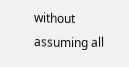without assuming all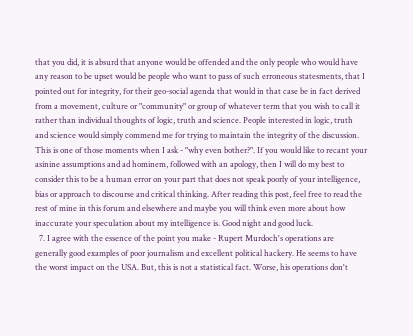that you did, it is absurd that anyone would be offended and the only people who would have any reason to be upset would be people who want to pass of such erroneous statesments, that I pointed out for integrity, for their geo-social agenda that would in that case be in fact derived from a movement, culture or "community" or group of whatever term that you wish to call it rather than individual thoughts of logic, truth and science. People interested in logic, truth and science would simply commend me for trying to maintain the integrity of the discussion. This is one of those moments when I ask - "why even bother?". If you would like to recant your asinine assumptions and ad hominem, followed with an apology, then I will do my best to consider this to be a human error on your part that does not speak poorly of your intelligence, bias or approach to discourse and critical thinking. After reading this post, feel free to read the rest of mine in this forum and elsewhere and maybe you will think even more about how inaccurate your speculation about my intelligence is. Good night and good luck.
  7. I agree with the essence of the point you make - Rupert Murdoch's operations are generally good examples of poor journalism and excellent political hackery. He seems to have the worst impact on the USA. But, this is not a statistical fact. Worse, his operations don't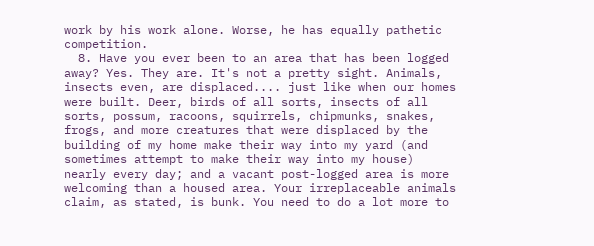work by his work alone. Worse, he has equally pathetic competition.
  8. Have you ever been to an area that has been logged away? Yes. They are. It's not a pretty sight. Animals, insects even, are displaced.... just like when our homes were built. Deer, birds of all sorts, insects of all sorts, possum, racoons, squirrels, chipmunks, snakes, frogs, and more creatures that were displaced by the building of my home make their way into my yard (and sometimes attempt to make their way into my house) nearly every day; and a vacant post-logged area is more welcoming than a housed area. Your irreplaceable animals claim, as stated, is bunk. You need to do a lot more to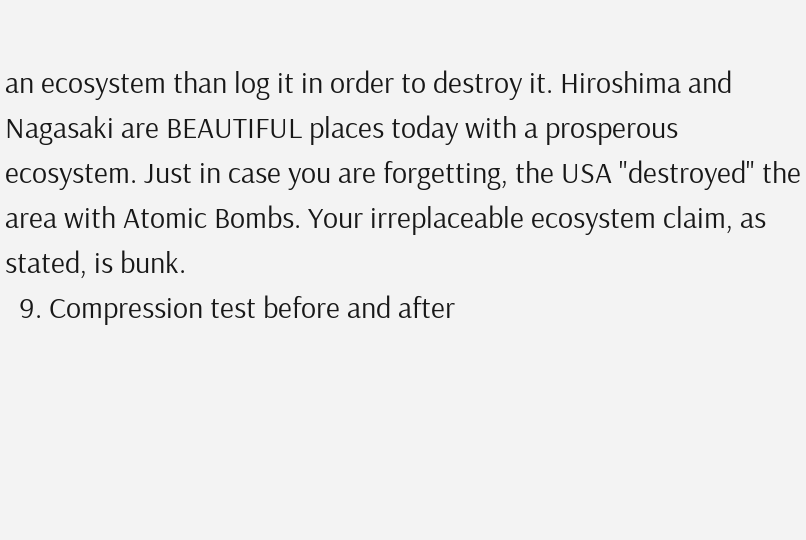an ecosystem than log it in order to destroy it. Hiroshima and Nagasaki are BEAUTIFUL places today with a prosperous ecosystem. Just in case you are forgetting, the USA "destroyed" the area with Atomic Bombs. Your irreplaceable ecosystem claim, as stated, is bunk.
  9. Compression test before and after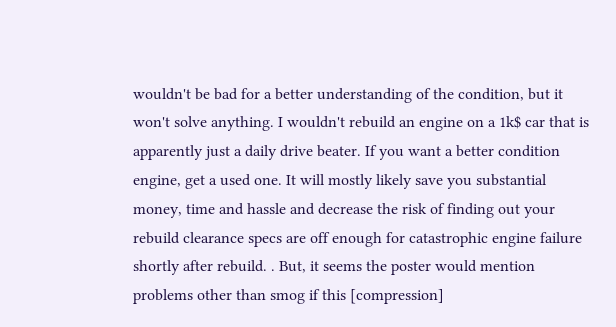wouldn't be bad for a better understanding of the condition, but it won't solve anything. I wouldn't rebuild an engine on a 1k$ car that is apparently just a daily drive beater. If you want a better condition engine, get a used one. It will mostly likely save you substantial money, time and hassle and decrease the risk of finding out your rebuild clearance specs are off enough for catastrophic engine failure shortly after rebuild. . But, it seems the poster would mention problems other than smog if this [compression]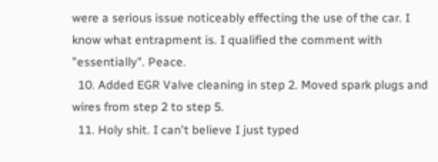were a serious issue noticeably effecting the use of the car. I know what entrapment is. I qualified the comment with "essentially". Peace.
  10. Added EGR Valve cleaning in step 2. Moved spark plugs and wires from step 2 to step 5.
  11. Holy shit. I can't believe I just typed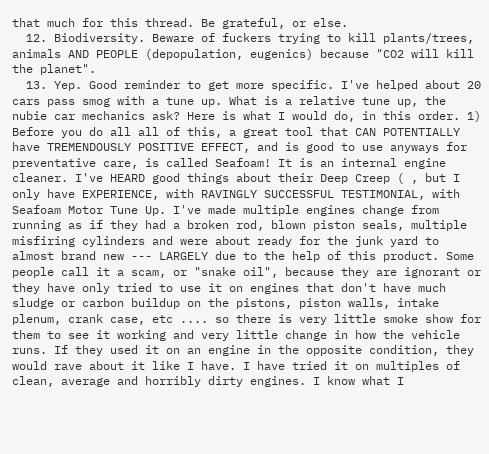that much for this thread. Be grateful, or else.
  12. Biodiversity. Beware of fuckers trying to kill plants/trees, animals AND PEOPLE (depopulation, eugenics) because "CO2 will kill the planet".
  13. Yep. Good reminder to get more specific. I've helped about 20 cars pass smog with a tune up. What is a relative tune up, the nubie car mechanics ask? Here is what I would do, in this order. 1) Before you do all all of this, a great tool that CAN POTENTIALLY have TREMENDOUSLY POSITIVE EFFECT, and is good to use anyways for preventative care, is called Seafoam! It is an internal engine cleaner. I've HEARD good things about their Deep Creep ( , but I only have EXPERIENCE, with RAVINGLY SUCCESSFUL TESTIMONIAL, with Seafoam Motor Tune Up. I've made multiple engines change from running as if they had a broken rod, blown piston seals, multiple misfiring cylinders and were about ready for the junk yard to almost brand new --- LARGELY due to the help of this product. Some people call it a scam, or "snake oil", because they are ignorant or they have only tried to use it on engines that don't have much sludge or carbon buildup on the pistons, piston walls, intake plenum, crank case, etc .... so there is very little smoke show for them to see it working and very little change in how the vehicle runs. If they used it on an engine in the opposite condition, they would rave about it like I have. I have tried it on multiples of clean, average and horribly dirty engines. I know what I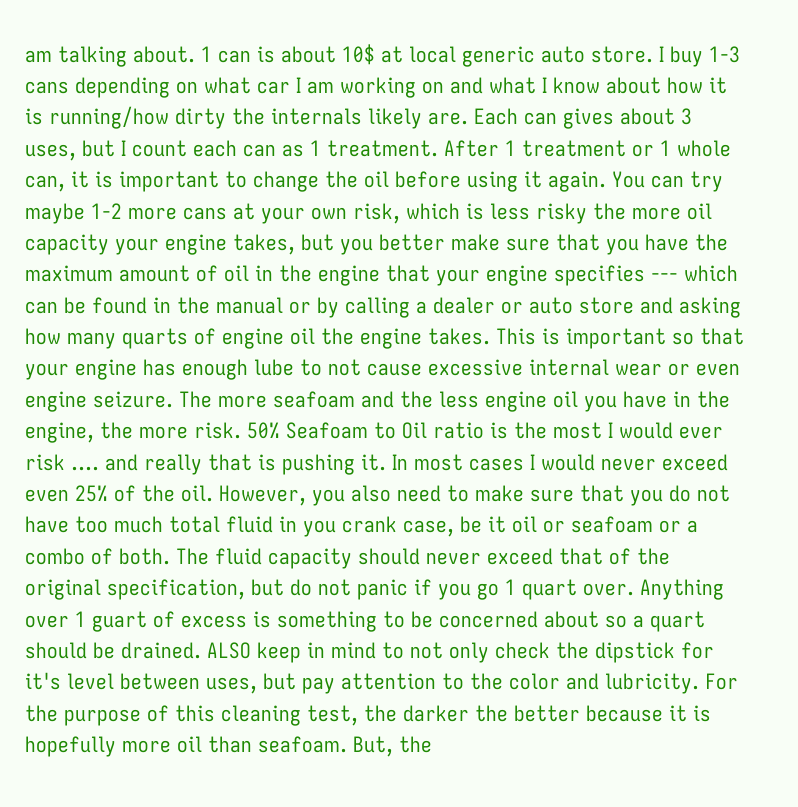am talking about. 1 can is about 10$ at local generic auto store. I buy 1-3 cans depending on what car I am working on and what I know about how it is running/how dirty the internals likely are. Each can gives about 3 uses, but I count each can as 1 treatment. After 1 treatment or 1 whole can, it is important to change the oil before using it again. You can try maybe 1-2 more cans at your own risk, which is less risky the more oil capacity your engine takes, but you better make sure that you have the maximum amount of oil in the engine that your engine specifies --- which can be found in the manual or by calling a dealer or auto store and asking how many quarts of engine oil the engine takes. This is important so that your engine has enough lube to not cause excessive internal wear or even engine seizure. The more seafoam and the less engine oil you have in the engine, the more risk. 50% Seafoam to Oil ratio is the most I would ever risk .... and really that is pushing it. In most cases I would never exceed even 25% of the oil. However, you also need to make sure that you do not have too much total fluid in you crank case, be it oil or seafoam or a combo of both. The fluid capacity should never exceed that of the original specification, but do not panic if you go 1 quart over. Anything over 1 guart of excess is something to be concerned about so a quart should be drained. ALSO keep in mind to not only check the dipstick for it's level between uses, but pay attention to the color and lubricity. For the purpose of this cleaning test, the darker the better because it is hopefully more oil than seafoam. But, the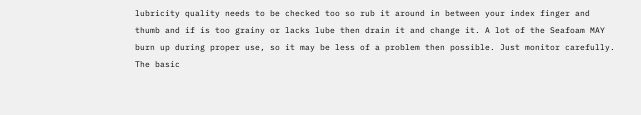lubricity quality needs to be checked too so rub it around in between your index finger and thumb and if is too grainy or lacks lube then drain it and change it. A lot of the Seafoam MAY burn up during proper use, so it may be less of a problem then possible. Just monitor carefully. The basic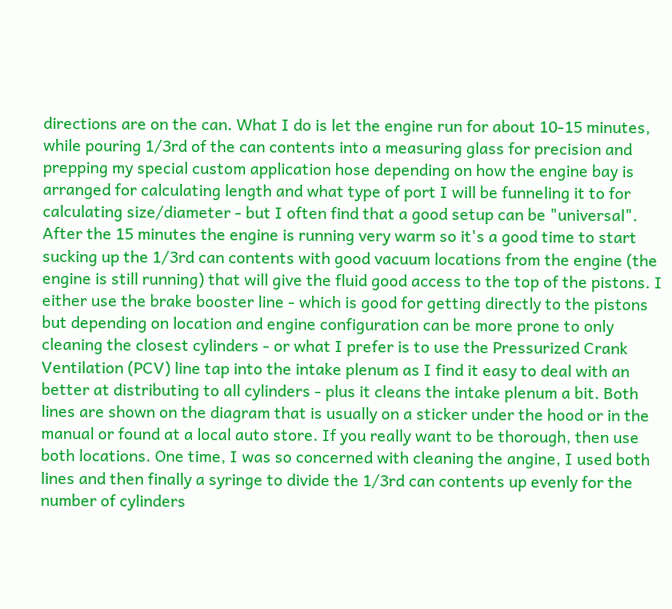directions are on the can. What I do is let the engine run for about 10-15 minutes, while pouring 1/3rd of the can contents into a measuring glass for precision and prepping my special custom application hose depending on how the engine bay is arranged for calculating length and what type of port I will be funneling it to for calculating size/diameter - but I often find that a good setup can be "universal". After the 15 minutes the engine is running very warm so it's a good time to start sucking up the 1/3rd can contents with good vacuum locations from the engine (the engine is still running) that will give the fluid good access to the top of the pistons. I either use the brake booster line - which is good for getting directly to the pistons but depending on location and engine configuration can be more prone to only cleaning the closest cylinders - or what I prefer is to use the Pressurized Crank Ventilation (PCV) line tap into the intake plenum as I find it easy to deal with an better at distributing to all cylinders - plus it cleans the intake plenum a bit. Both lines are shown on the diagram that is usually on a sticker under the hood or in the manual or found at a local auto store. If you really want to be thorough, then use both locations. One time, I was so concerned with cleaning the angine, I used both lines and then finally a syringe to divide the 1/3rd can contents up evenly for the number of cylinders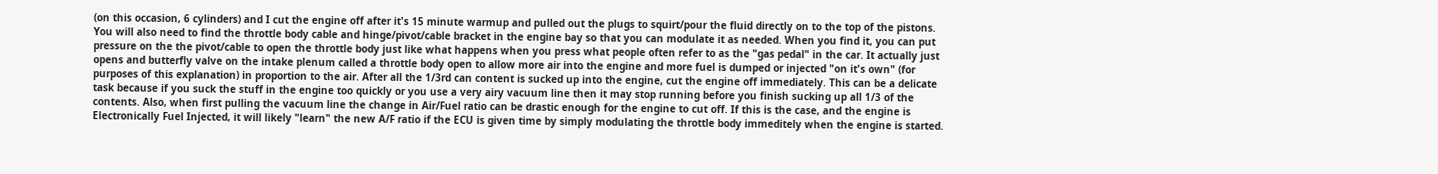(on this occasion, 6 cylinders) and I cut the engine off after it's 15 minute warmup and pulled out the plugs to squirt/pour the fluid directly on to the top of the pistons. You will also need to find the throttle body cable and hinge/pivot/cable bracket in the engine bay so that you can modulate it as needed. When you find it, you can put pressure on the the pivot/cable to open the throttle body just like what happens when you press what people often refer to as the "gas pedal" in the car. It actually just opens and butterfly valve on the intake plenum called a throttle body open to allow more air into the engine and more fuel is dumped or injected "on it's own" (for purposes of this explanation) in proportion to the air. After all the 1/3rd can content is sucked up into the engine, cut the engine off immediately. This can be a delicate task because if you suck the stuff in the engine too quickly or you use a very airy vacuum line then it may stop running before you finish sucking up all 1/3 of the contents. Also, when first pulling the vacuum line the change in Air/Fuel ratio can be drastic enough for the engine to cut off. If this is the case, and the engine is Electronically Fuel Injected, it will likely "learn" the new A/F ratio if the ECU is given time by simply modulating the throttle body immeditely when the engine is started.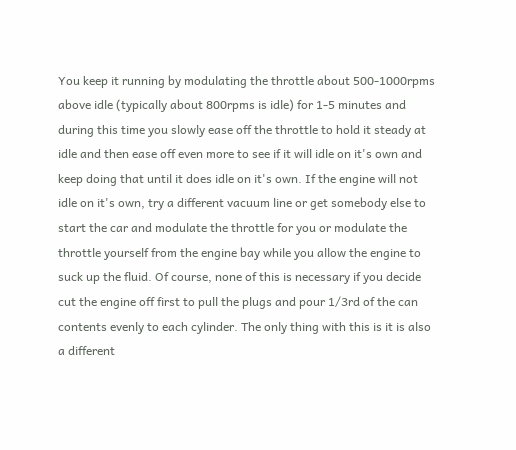You keep it running by modulating the throttle about 500-1000rpms above idle (typically about 800rpms is idle) for 1-5 minutes and during this time you slowly ease off the throttle to hold it steady at idle and then ease off even more to see if it will idle on it's own and keep doing that until it does idle on it's own. If the engine will not idle on it's own, try a different vacuum line or get somebody else to start the car and modulate the throttle for you or modulate the throttle yourself from the engine bay while you allow the engine to suck up the fluid. Of course, none of this is necessary if you decide cut the engine off first to pull the plugs and pour 1/3rd of the can contents evenly to each cylinder. The only thing with this is it is also a different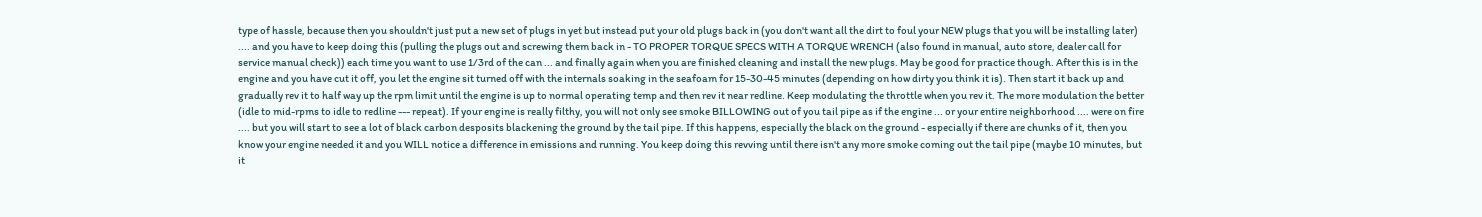type of hassle, because then you shouldn't just put a new set of plugs in yet but instead put your old plugs back in (you don't want all the dirt to foul your NEW plugs that you will be installing later) .... and you have to keep doing this (pulling the plugs out and screwing them back in - TO PROPER TORQUE SPECS WITH A TORQUE WRENCH (also found in manual, auto store, dealer call for service manual check)) each time you want to use 1/3rd of the can ... and finally again when you are finished cleaning and install the new plugs. May be good for practice though. After this is in the engine and you have cut it off, you let the engine sit turned off with the internals soaking in the seafoam for 15-30-45 minutes (depending on how dirty you think it is). Then start it back up and gradually rev it to half way up the rpm limit until the engine is up to normal operating temp and then rev it near redline. Keep modulating the throttle when you rev it. The more modulation the better (idle to mid-rpms to idle to redline --- repeat). If your engine is really filthy, you will not only see smoke BILLOWING out of you tail pipe as if the engine ... or your entire neighborhood .... were on fire .... but you will start to see a lot of black carbon desposits blackening the ground by the tail pipe. If this happens, especially the black on the ground - especially if there are chunks of it, then you know your engine needed it and you WILL notice a difference in emissions and running. You keep doing this revving until there isn't any more smoke coming out the tail pipe (maybe 10 minutes, but it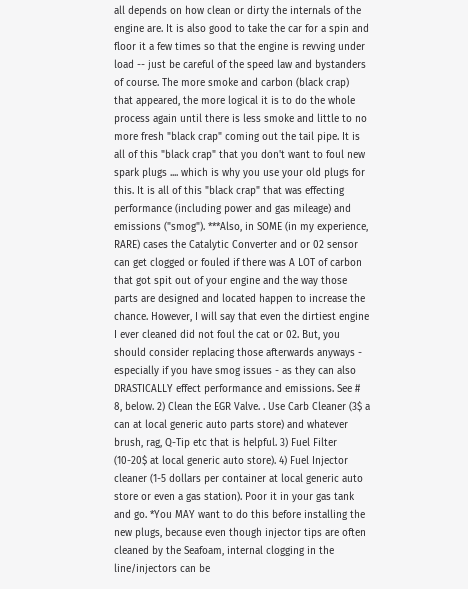all depends on how clean or dirty the internals of the engine are. It is also good to take the car for a spin and floor it a few times so that the engine is revving under load -- just be careful of the speed law and bystanders of course. The more smoke and carbon (black crap) that appeared, the more logical it is to do the whole process again until there is less smoke and little to no more fresh "black crap" coming out the tail pipe. It is all of this "black crap" that you don't want to foul new spark plugs .... which is why you use your old plugs for this. It is all of this "black crap" that was effecting performance (including power and gas mileage) and emissions ("smog"). ***Also, in SOME (in my experience, RARE) cases the Catalytic Converter and or 02 sensor can get clogged or fouled if there was A LOT of carbon that got spit out of your engine and the way those parts are designed and located happen to increase the chance. However, I will say that even the dirtiest engine I ever cleaned did not foul the cat or 02. But, you should consider replacing those afterwards anyways - especially if you have smog issues - as they can also DRASTICALLY effect performance and emissions. See # 8, below. 2) Clean the EGR Valve. . Use Carb Cleaner (3$ a can at local generic auto parts store) and whatever brush, rag, Q-Tip etc that is helpful. 3) Fuel Filter (10-20$ at local generic auto store). 4) Fuel Injector cleaner (1-5 dollars per container at local generic auto store or even a gas station). Poor it in your gas tank and go. *You MAY want to do this before installing the new plugs, because even though injector tips are often cleaned by the Seafoam, internal clogging in the line/injectors can be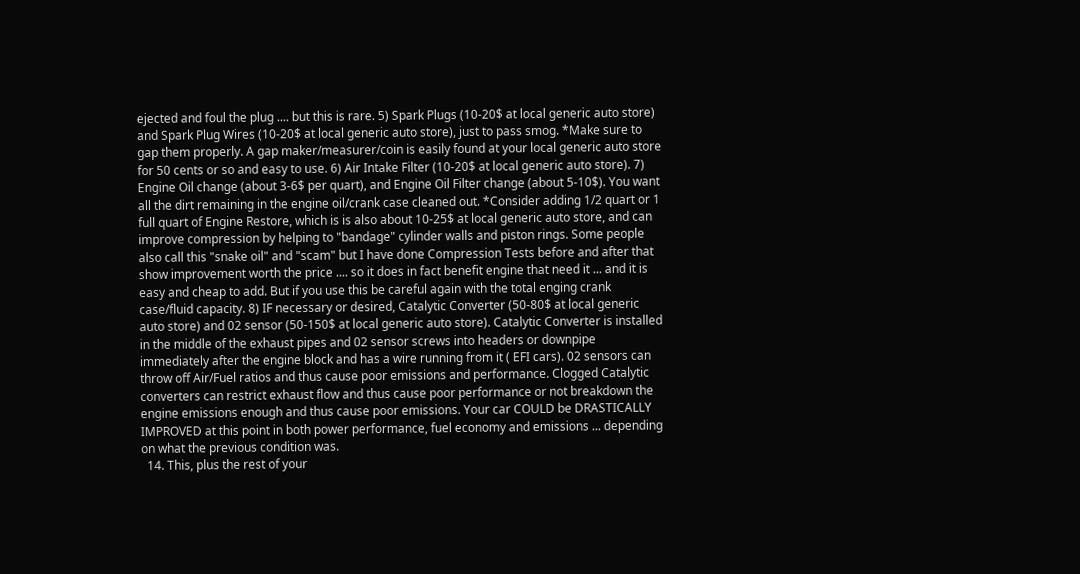ejected and foul the plug .... but this is rare. 5) Spark Plugs (10-20$ at local generic auto store) and Spark Plug Wires (10-20$ at local generic auto store), just to pass smog. *Make sure to gap them properly. A gap maker/measurer/coin is easily found at your local generic auto store for 50 cents or so and easy to use. 6) Air Intake Filter (10-20$ at local generic auto store). 7) Engine Oil change (about 3-6$ per quart), and Engine Oil Filter change (about 5-10$). You want all the dirt remaining in the engine oil/crank case cleaned out. *Consider adding 1/2 quart or 1 full quart of Engine Restore, which is is also about 10-25$ at local generic auto store, and can improve compression by helping to "bandage" cylinder walls and piston rings. Some people also call this "snake oil" and "scam" but I have done Compression Tests before and after that show improvement worth the price .... so it does in fact benefit engine that need it ... and it is easy and cheap to add. But if you use this be careful again with the total enging crank case/fluid capacity. 8) IF necessary or desired, Catalytic Converter (50-80$ at local generic auto store) and 02 sensor (50-150$ at local generic auto store). Catalytic Converter is installed in the middle of the exhaust pipes and 02 sensor screws into headers or downpipe immediately after the engine block and has a wire running from it ( EFI cars). 02 sensors can throw off Air/Fuel ratios and thus cause poor emissions and performance. Clogged Catalytic converters can restrict exhaust flow and thus cause poor performance or not breakdown the engine emissions enough and thus cause poor emissions. Your car COULD be DRASTICALLY IMPROVED at this point in both power performance, fuel economy and emissions ... depending on what the previous condition was.
  14. This, plus the rest of your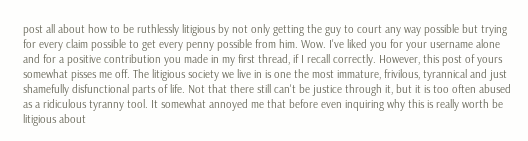post all about how to be ruthlessly litigious by not only getting the guy to court any way possible but trying for every claim possible to get every penny possible from him. Wow. I've liked you for your username alone and for a positive contribution you made in my first thread, if I recall correctly. However, this post of yours somewhat pisses me off. The litigious society we live in is one the most immature, frivilous, tyrannical and just shamefully disfunctional parts of life. Not that there still can't be justice through it, but it is too often abused as a ridiculous tyranny tool. It somewhat annoyed me that before even inquiring why this is really worth be litigious about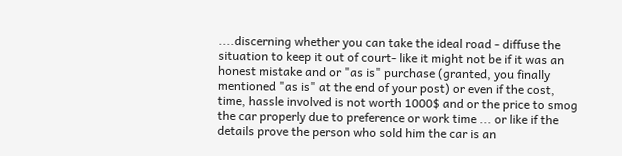....discerning whether you can take the ideal road - diffuse the situation to keep it out of court- like it might not be if it was an honest mistake and or "as is" purchase (granted, you finally mentioned "as is" at the end of your post) or even if the cost, time, hassle involved is not worth 1000$ and or the price to smog the car properly due to preference or work time ... or like if the details prove the person who sold him the car is an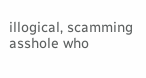illogical, scamming asshole who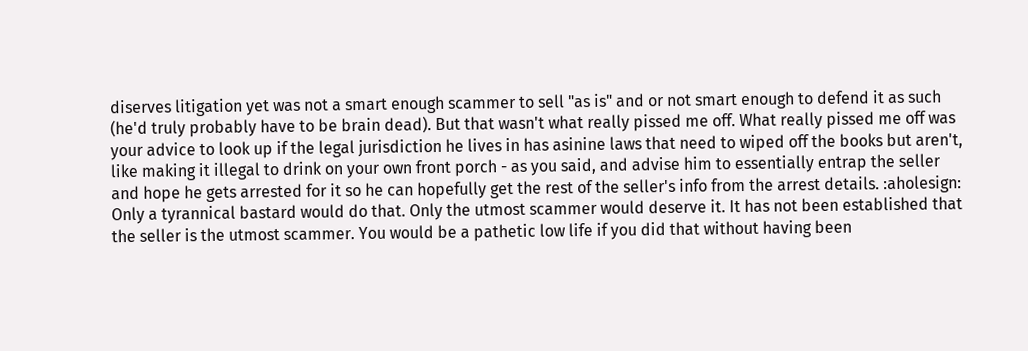diserves litigation yet was not a smart enough scammer to sell "as is" and or not smart enough to defend it as such (he'd truly probably have to be brain dead). But that wasn't what really pissed me off. What really pissed me off was your advice to look up if the legal jurisdiction he lives in has asinine laws that need to wiped off the books but aren't, like making it illegal to drink on your own front porch - as you said, and advise him to essentially entrap the seller and hope he gets arrested for it so he can hopefully get the rest of the seller's info from the arrest details. :aholesign: Only a tyrannical bastard would do that. Only the utmost scammer would deserve it. It has not been established that the seller is the utmost scammer. You would be a pathetic low life if you did that without having been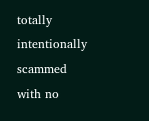totally intentionally scammed with no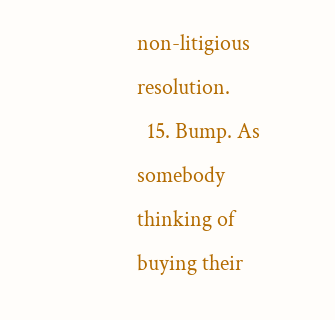non-litigious resolution.
  15. Bump. As somebody thinking of buying their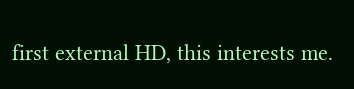first external HD, this interests me.